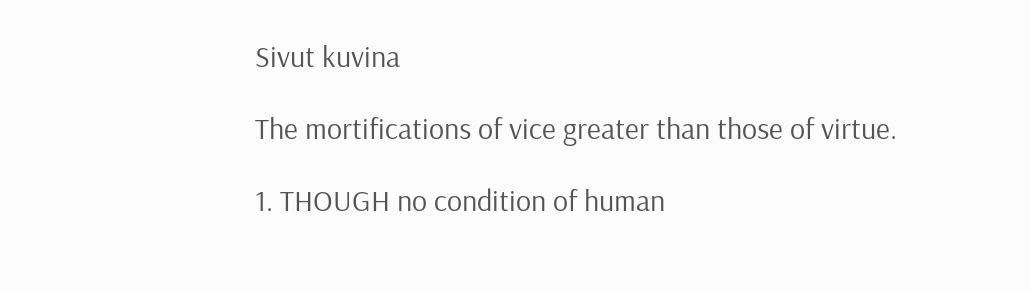Sivut kuvina

The mortifications of vice greater than those of virtue.

1. THOUGH no condition of human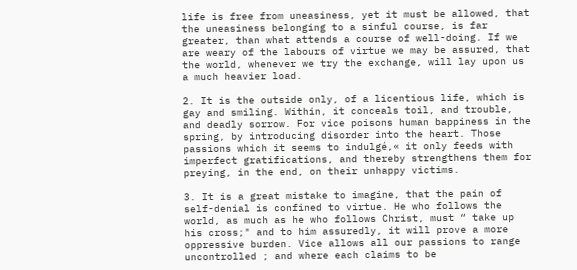life is free from uneasiness, yet it must be allowed, that the uneasiness belonging to a sinful course, is far greater, than what attends a course of well-doing. If we are weary of the labours of virtue we may be assured, that the world, whenever we try the exchange, will lay upon us a much heavier load.

2. It is the outside only, of a licentious life, which is gay and smiling. Within, it conceals toil, and trouble, and deadly sorrow. For vice poisons human bappiness in the spring, by introducing disorder into the heart. Those passions which it seems to indulgé,« it only feeds with imperfect gratifications, and thereby strengthens them for preying, in the end, on their unhappy victims.

3. It is a great mistake to imagine, that the pain of self-denial is confined to virtue. He who follows the world, as much as he who follows Christ, must “ take up his cross;" and to him assuredly, it will prove a more oppressive burden. Vice allows all our passions to range uncontrolled ; and where each claims to be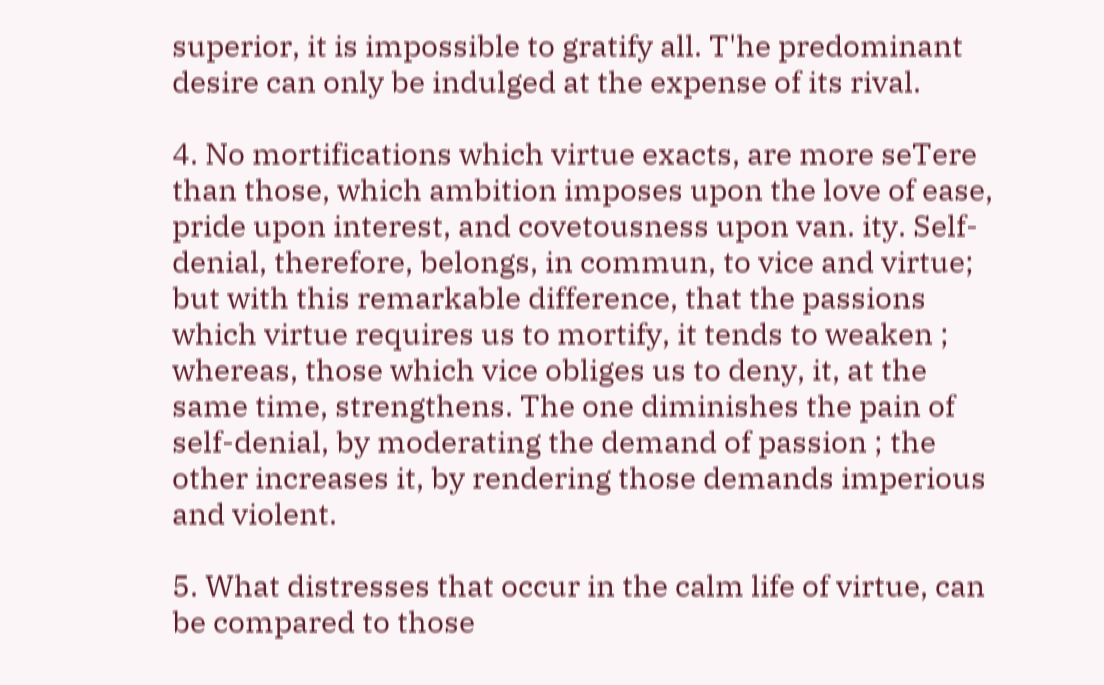superior, it is impossible to gratify all. T'he predominant desire can only be indulged at the expense of its rival.

4. No mortifications which virtue exacts, are more seTere than those, which ambition imposes upon the love of ease, pride upon interest, and covetousness upon van. ity. Self-denial, therefore, belongs, in commun, to vice and virtue; but with this remarkable difference, that the passions which virtue requires us to mortify, it tends to weaken ; whereas, those which vice obliges us to deny, it, at the same time, strengthens. The one diminishes the pain of self-denial, by moderating the demand of passion ; the other increases it, by rendering those demands imperious and violent.

5. What distresses that occur in the calm life of virtue, can be compared to those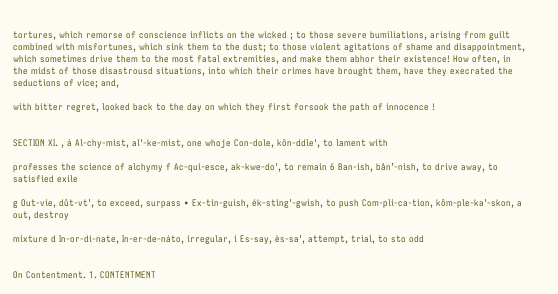tortures, which remorse of conscience inflicts on the wicked ; to those severe bumiliations, arising from guilt combined with misfortunes, which sink them to the dust; to those violent agitations of shame and disappointment, which sometimes drive them to the most fatal extremities, and make them abhor their existence! How often, in the midst of those disastrousd situations, into which their crimes have brought them, have they execrated the seductions of vice; and,

with bitter regret, looked back to the day on which they first forsook the path of innocence !


SECTION XI. , á Al-chy-mist, al'-ke-mist, one whoje Con-dole, kôn-ddle', to lament with

professes the science of alchymy f Ac-qui-esce, ak-kwe-do', to remain 6 Ban-ish, bån’-nish, to drive away, to satisfied exile

g Out-vie, důt-vt', to exceed, surpass • Ex-tin-guish, ék-sting'-gwish, to push Com-pli-ca-tion, kôm-ple-ka'-skon, a out, destroy

mixture d In-or-di-nate, In-er-de-náto, irregular, i Es-say, ès-sa', attempt, trial, to sto odd


On Contentment. 1. CONTENTMENT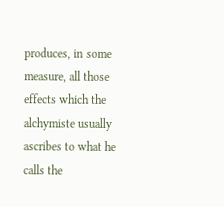produces, in some measure, all those effects which the alchymiste usually ascribes to what he calls the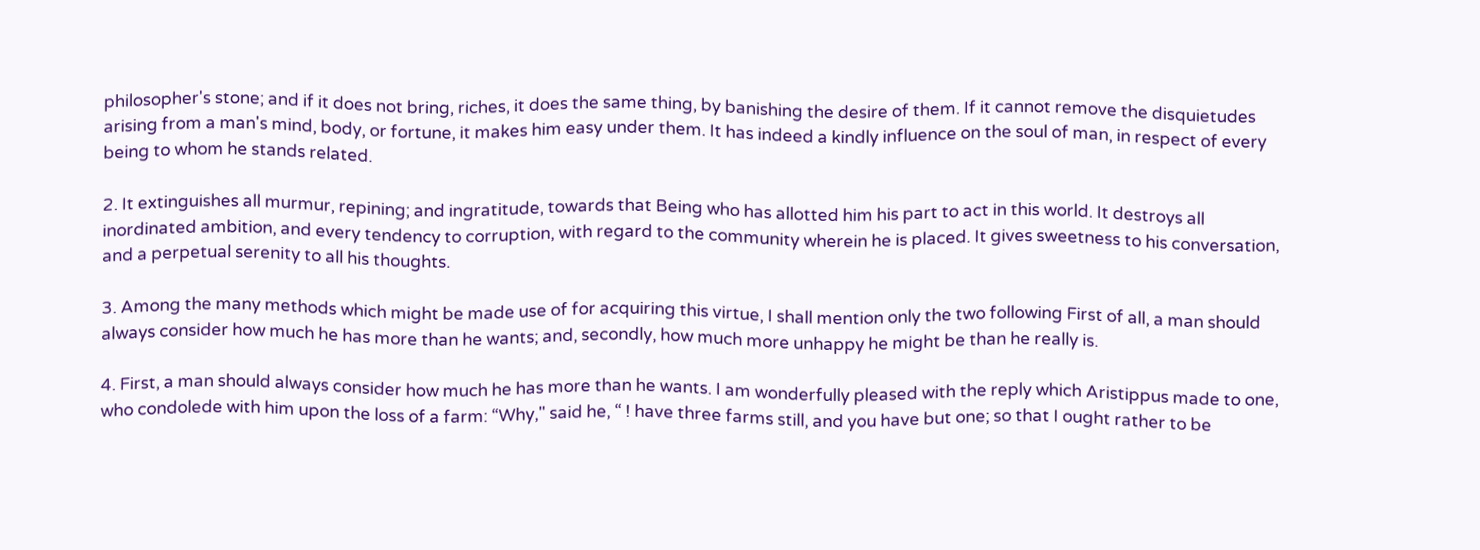philosopher's stone; and if it does not bring, riches, it does the same thing, by banishing the desire of them. If it cannot remove the disquietudes arising from a man's mind, body, or fortune, it makes him easy under them. It has indeed a kindly influence on the soul of man, in respect of every being to whom he stands related.

2. It extinguishes all murmur, repining; and ingratitude, towards that Being who has allotted him his part to act in this world. It destroys all inordinated ambition, and every tendency to corruption, with regard to the community wherein he is placed. It gives sweetness to his conversation, and a perpetual serenity to all his thoughts.

3. Among the many methods which might be made use of for acquiring this virtue, I shall mention only the two following First of all, a man should always consider how much he has more than he wants; and, secondly, how much more unhappy he might be than he really is.

4. First, a man should always consider how much he has more than he wants. I am wonderfully pleased with the reply which Aristippus made to one, who condolede with him upon the loss of a farm: “Why," said he, “ ! have three farms still, and you have but one; so that I ought rather to be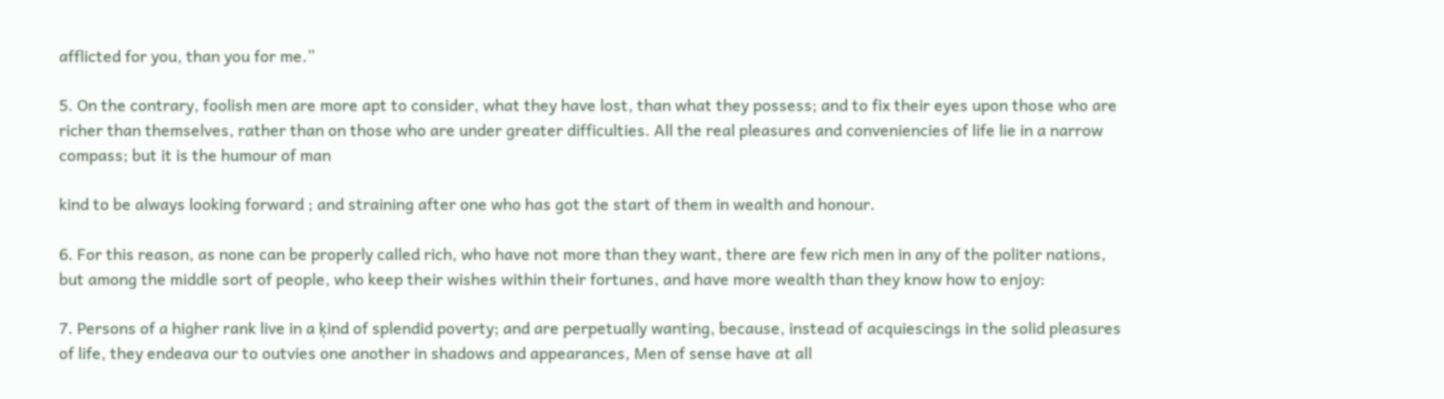afflicted for you, than you for me.”

5. On the contrary, foolish men are more apt to consider, what they have lost, than what they possess; and to fix their eyes upon those who are richer than themselves, rather than on those who are under greater difficulties. All the real pleasures and conveniencies of life lie in a narrow compass; but it is the humour of man

kind to be always looking forward ; and straining after one who has got the start of them in wealth and honour.

6. For this reason, as none can be properly called rich, who have not more than they want, there are few rich men in any of the politer nations, but among the middle sort of people, who keep their wishes within their fortunes, and have more wealth than they know how to enjoy:

7. Persons of a higher rank live in a ķind of splendid poverty; and are perpetually wanting, because, instead of acquiescings in the solid pleasures of life, they endeava our to outvies one another in shadows and appearances, Men of sense have at all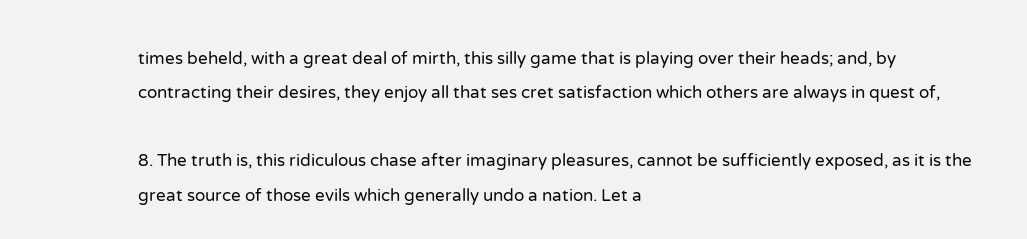times beheld, with a great deal of mirth, this silly game that is playing over their heads; and, by contracting their desires, they enjoy all that ses cret satisfaction which others are always in quest of,

8. The truth is, this ridiculous chase after imaginary pleasures, cannot be sufficiently exposed, as it is the great source of those evils which generally undo a nation. Let a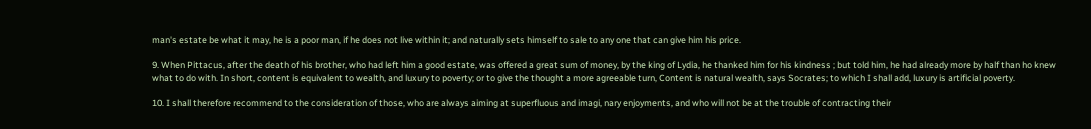man's estate be what it may, he is a poor man, if he does not live within it; and naturally sets himself to sale to any one that can give him his price.

9. When Pittacus, after the death of his brother, who had left him a good estate, was offered a great sum of money, by the king of Lydia, he thanked him for his kindness ; but told him, he had already more by half than ho knew what to do with. In short, content is equivalent to wealth, and luxury to poverty; or to give the thought a more agreeable turn, Content is natural wealth, says Socrates; to which I shall add, luxury is artificial poverty.

10. I shall therefore recommend to the consideration of those, who are always aiming at superfluous and imagi, nary enjoyments, and who will not be at the trouble of contracting their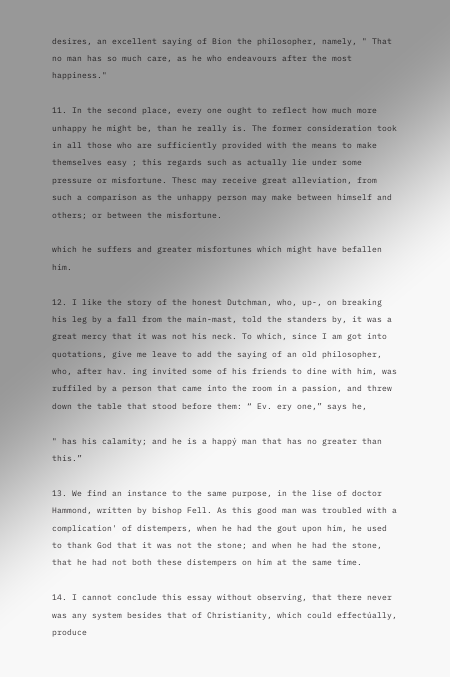desires, an excellent saying of Bion the philosopher, namely, " That no man has so much care, as he who endeavours after the most happiness."

11. In the second place, every one ought to reflect how much more unhappy he might be, than he really is. The former consideration took in all those who are sufficiently provided with the means to make themselves easy ; this regards such as actually lie under some pressure or misfortune. Thesc may receive great alleviation, from such a comparison as the unhappy person may make between himself and others; or between the misfortune.

which he suffers and greater misfortunes which might have befallen him.

12. I like the story of the honest Dutchman, who, up-, on breaking his leg by a fall from the main-mast, told the standers by, it was a great mercy that it was not his neck. To which, since I am got into quotations, give me leave to add the saying of an old philosopher, who, after hav. ing invited some of his friends to dine with him, was ruffiled by a person that came into the room in a passion, and threw down the table that stood before them: “ Ev. ery one,” says he,

" has his calamity; and he is a happý man that has no greater than this.”

13. We find an instance to the same purpose, in the lise of doctor Hammond, written by bishop Fell. As this good man was troubled with a complication' of distempers, when he had the gout upon him, he used to thank God that it was not the stone; and when he had the stone, that he had not both these distempers on him at the same time.

14. I cannot conclude this essay without observing, that there never was any system besides that of Christianity, which could effectúally, produce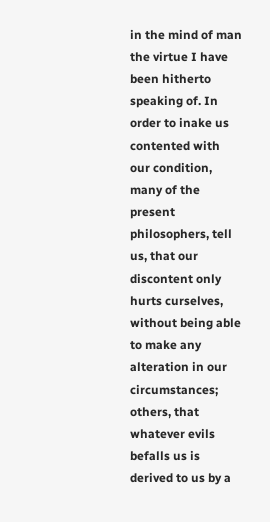in the mind of man the virtue I have been hitherto speaking of. In order to inake us contented with our condition, many of the present philosophers, tell us, that our discontent only hurts curselves, without being able to make any alteration in our circumstances; others, that whatever evils befalls us is derived to us by a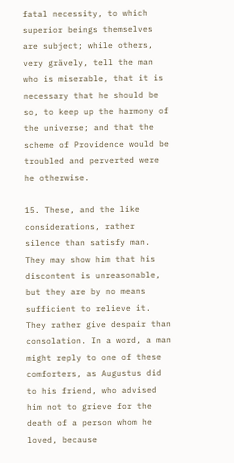fatal necessity, to which superior beings themselves are subject; while others, very grävely, tell the man who is miserable, that it is necessary that he should be so, to keep up the harmony of the universe; and that the scheme of Providence would be troubled and perverted were he otherwise.

15. These, and the like considerations, rather silence than satisfy man. They may show him that his discontent is unreasonable, but they are by no means sufficient to relieve it. They rather give despair than consolation. In a word, a man might reply to one of these comforters, as Augustus did to his friend, who advised him not to grieve for the death of a person whom he loved, because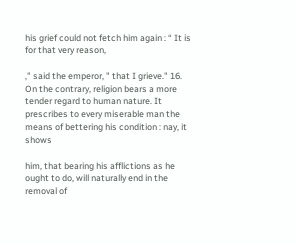his grief could not fetch him again : “ It is for that very reason,

," said the emperor, " that I grieve." 16. On the contrary, religion bears a more tender regard to human nature. It prescribes to every miserable man the means of bettering his condition : nay, it shows

him, that bearing his afflictions as he ought to do, will naturally end in the removal of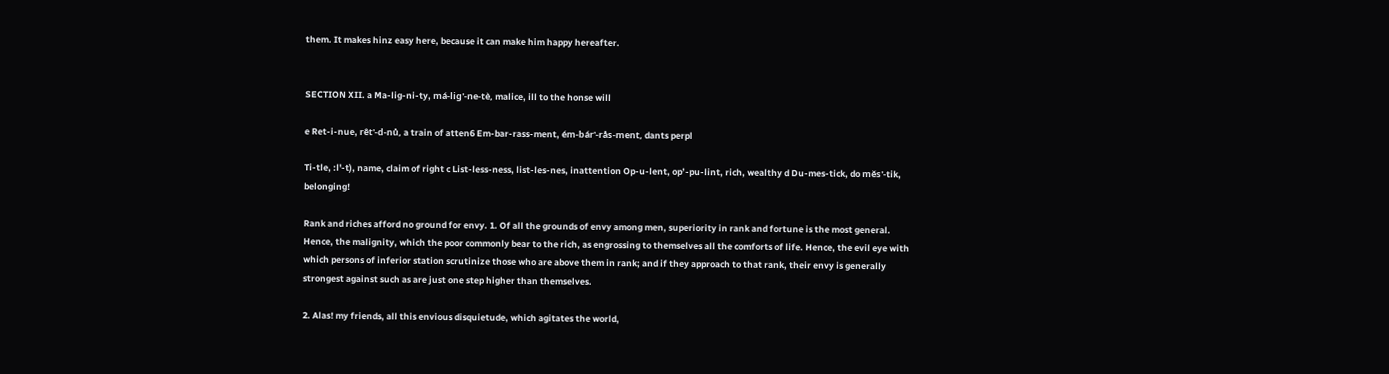them. It makes hinz easy here, because it can make him happy hereafter.


SECTION XII. a Ma-lig-ni-ty, má-lig'-ne-tè, malice, ill to the honse will

e Ret-i-nue, rêt'-d-nů, a train of atten6 Em-bar-rass-ment, ém-bár'-rås-ment, dants perpl

Ti-tle, :l'-t), name, claim of right c List-less-ness, list-les-nes, inattention Op-u-lent, op’-pu-lint, rich, wealthy d Du-mes-tick, do měs'-tik, belonging!

Rank and riches afford no ground for envy. 1. Of all the grounds of envy among men, superiority in rank and fortune is the most general. Hence, the malignity, which the poor commonly bear to the rich, as engrossing to themselves all the comforts of life. Hence, the evil eye with which persons of inferior station scrutinize those who are above them in rank; and if they approach to that rank, their envy is generally strongest against such as are just one step higher than themselves.

2. Alas! my friends, all this envious disquietude, which agitates the world,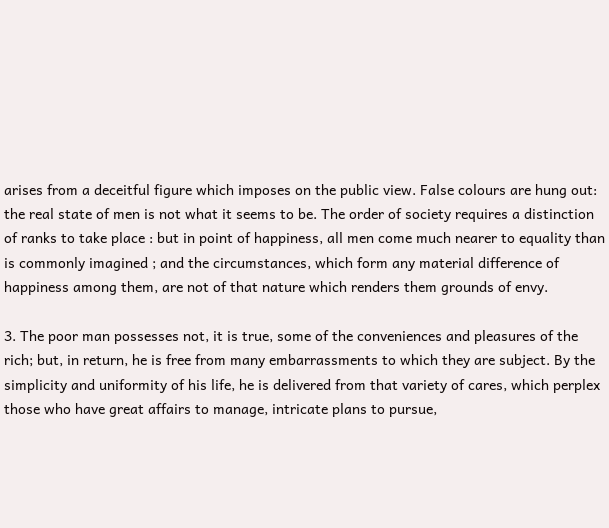arises from a deceitful figure which imposes on the public view. False colours are hung out: the real state of men is not what it seems to be. The order of society requires a distinction of ranks to take place : but in point of happiness, all men come much nearer to equality than is commonly imagined ; and the circumstances, which form any material difference of happiness among them, are not of that nature which renders them grounds of envy.

3. The poor man possesses not, it is true, some of the conveniences and pleasures of the rich; but, in return, he is free from many embarrassments to which they are subject. By the simplicity and uniformity of his life, he is delivered from that variety of cares, which perplex those who have great affairs to manage, intricate plans to pursue,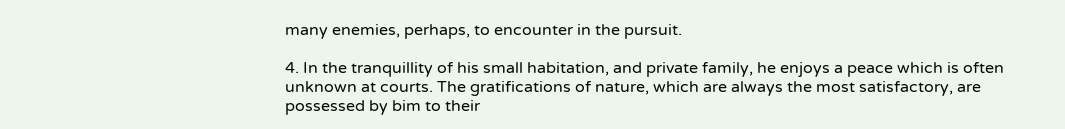many enemies, perhaps, to encounter in the pursuit.

4. In the tranquillity of his small habitation, and private family, he enjoys a peace which is often unknown at courts. The gratifications of nature, which are always the most satisfactory, are possessed by bim to their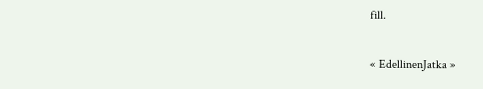fill.

« EdellinenJatka »